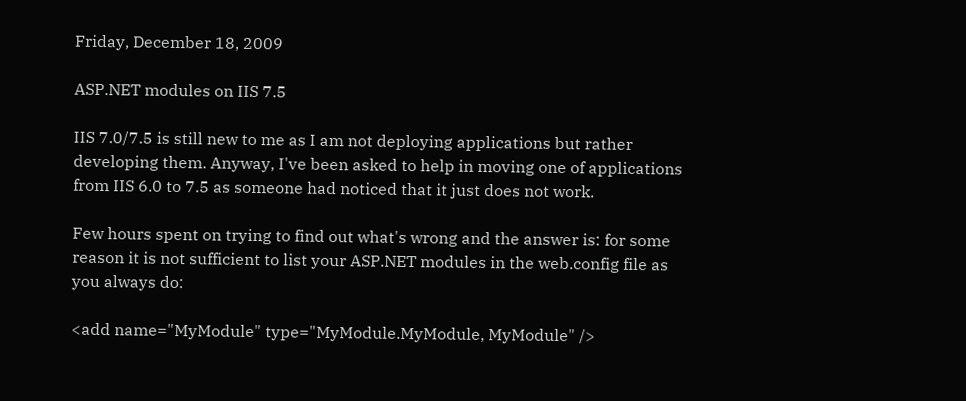Friday, December 18, 2009

ASP.NET modules on IIS 7.5

IIS 7.0/7.5 is still new to me as I am not deploying applications but rather developing them. Anyway, I've been asked to help in moving one of applications from IIS 6.0 to 7.5 as someone had noticed that it just does not work.

Few hours spent on trying to find out what's wrong and the answer is: for some reason it is not sufficient to list your ASP.NET modules in the web.config file as you always do:

<add name="MyModule" type="MyModule.MyModule, MyModule" />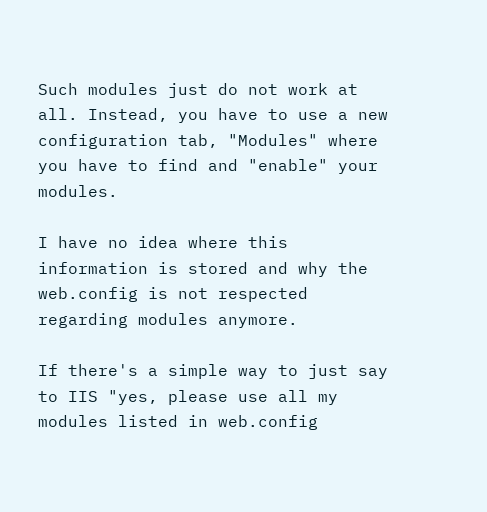Such modules just do not work at all. Instead, you have to use a new configuration tab, "Modules" where you have to find and "enable" your modules.

I have no idea where this information is stored and why the web.config is not respected regarding modules anymore.

If there's a simple way to just say to IIS "yes, please use all my modules listed in web.config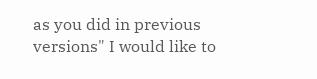as you did in previous versions" I would like to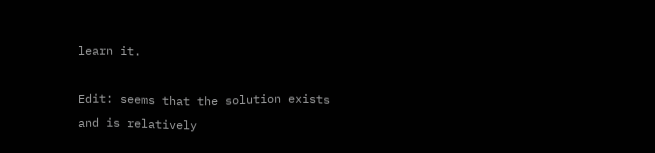learn it.

Edit: seems that the solution exists and is relatively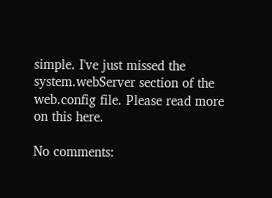simple. I've just missed the system.webServer section of the web.config file. Please read more on this here.

No comments: